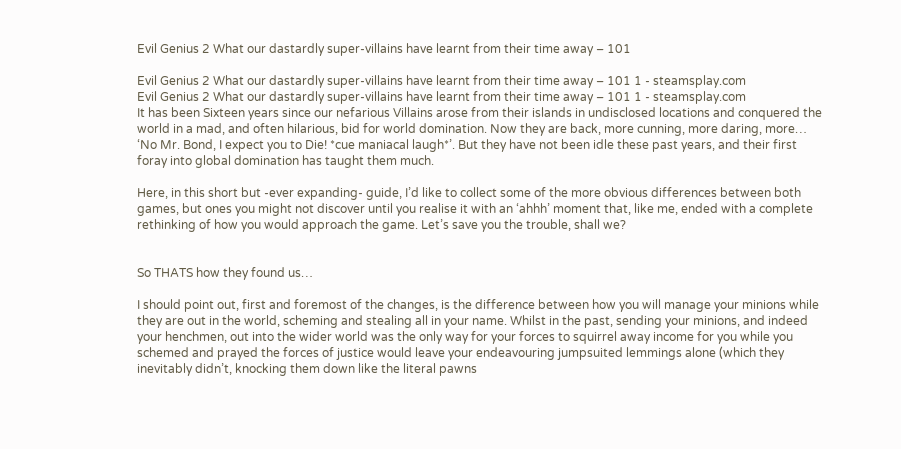Evil Genius 2 What our dastardly super-villains have learnt from their time away – 101

Evil Genius 2 What our dastardly super-villains have learnt from their time away – 101 1 - steamsplay.com
Evil Genius 2 What our dastardly super-villains have learnt from their time away – 101 1 - steamsplay.com
It has been Sixteen years since our nefarious Villains arose from their islands in undisclosed locations and conquered the world in a mad, and often hilarious, bid for world domination. Now they are back, more cunning, more daring, more… ‘No Mr. Bond, I expect you to Die! *cue maniacal laugh*’. But they have not been idle these past years, and their first foray into global domination has taught them much.

Here, in this short but -ever expanding- guide, I’d like to collect some of the more obvious differences between both games, but ones you might not discover until you realise it with an ‘ahhh’ moment that, like me, ended with a complete rethinking of how you would approach the game. Let’s save you the trouble, shall we?


So THATS how they found us…

I should point out, first and foremost of the changes, is the difference between how you will manage your minions while they are out in the world, scheming and stealing all in your name. Whilst in the past, sending your minions, and indeed your henchmen, out into the wider world was the only way for your forces to squirrel away income for you while you schemed and prayed the forces of justice would leave your endeavouring jumpsuited lemmings alone (which they inevitably didn’t, knocking them down like the literal pawns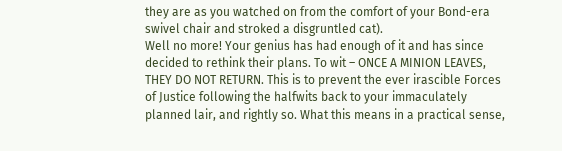they are as you watched on from the comfort of your Bond-era swivel chair and stroked a disgruntled cat).
Well no more! Your genius has had enough of it and has since decided to rethink their plans. To wit – ONCE A MINION LEAVES, THEY DO NOT RETURN. This is to prevent the ever irascible Forces of Justice following the halfwits back to your immaculately planned lair, and rightly so. What this means in a practical sense,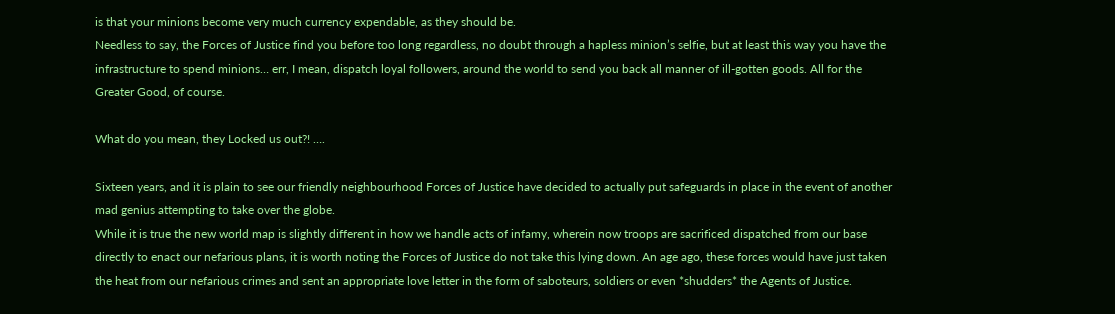is that your minions become very much currency expendable, as they should be.
Needless to say, the Forces of Justice find you before too long regardless, no doubt through a hapless minion’s selfie, but at least this way you have the infrastructure to spend minions… err, I mean, dispatch loyal followers, around the world to send you back all manner of ill-gotten goods. All for the Greater Good, of course.

What do you mean, they Locked us out?! ….

Sixteen years, and it is plain to see our friendly neighbourhood Forces of Justice have decided to actually put safeguards in place in the event of another mad genius attempting to take over the globe.
While it is true the new world map is slightly different in how we handle acts of infamy, wherein now troops are sacrificed dispatched from our base directly to enact our nefarious plans, it is worth noting the Forces of Justice do not take this lying down. An age ago, these forces would have just taken the heat from our nefarious crimes and sent an appropriate love letter in the form of saboteurs, soldiers or even *shudders* the Agents of Justice.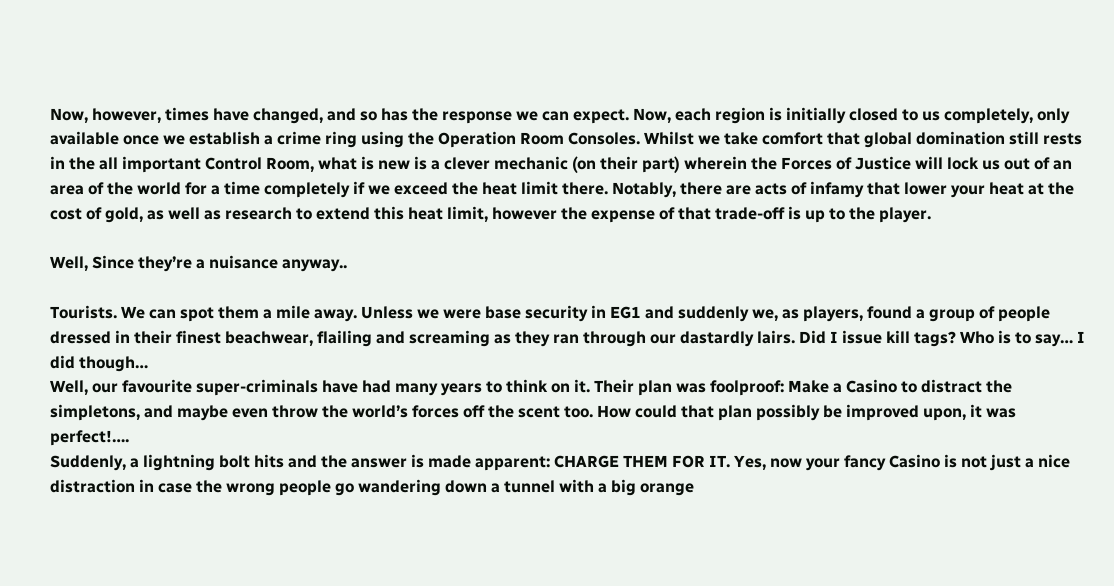Now, however, times have changed, and so has the response we can expect. Now, each region is initially closed to us completely, only available once we establish a crime ring using the Operation Room Consoles. Whilst we take comfort that global domination still rests in the all important Control Room, what is new is a clever mechanic (on their part) wherein the Forces of Justice will lock us out of an area of the world for a time completely if we exceed the heat limit there. Notably, there are acts of infamy that lower your heat at the cost of gold, as well as research to extend this heat limit, however the expense of that trade-off is up to the player.

Well, Since they’re a nuisance anyway..

Tourists. We can spot them a mile away. Unless we were base security in EG1 and suddenly we, as players, found a group of people dressed in their finest beachwear, flailing and screaming as they ran through our dastardly lairs. Did I issue kill tags? Who is to say… I did though…
Well, our favourite super-criminals have had many years to think on it. Their plan was foolproof: Make a Casino to distract the simpletons, and maybe even throw the world’s forces off the scent too. How could that plan possibly be improved upon, it was perfect!….
Suddenly, a lightning bolt hits and the answer is made apparent: CHARGE THEM FOR IT. Yes, now your fancy Casino is not just a nice distraction in case the wrong people go wandering down a tunnel with a big orange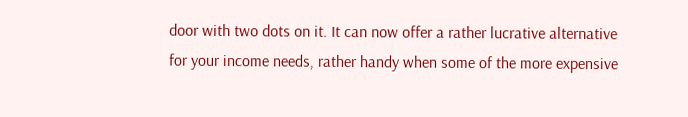door with two dots on it. It can now offer a rather lucrative alternative for your income needs, rather handy when some of the more expensive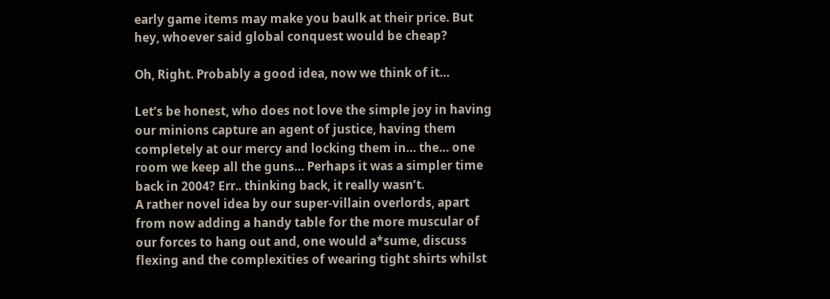early game items may make you baulk at their price. But hey, whoever said global conquest would be cheap?

Oh, Right. Probably a good idea, now we think of it…

Let’s be honest, who does not love the simple joy in having our minions capture an agent of justice, having them completely at our mercy and locking them in… the… one room we keep all the guns… Perhaps it was a simpler time back in 2004? Err.. thinking back, it really wasn’t.
A rather novel idea by our super-villain overlords, apart from now adding a handy table for the more muscular of our forces to hang out and, one would a*sume, discuss flexing and the complexities of wearing tight shirts whilst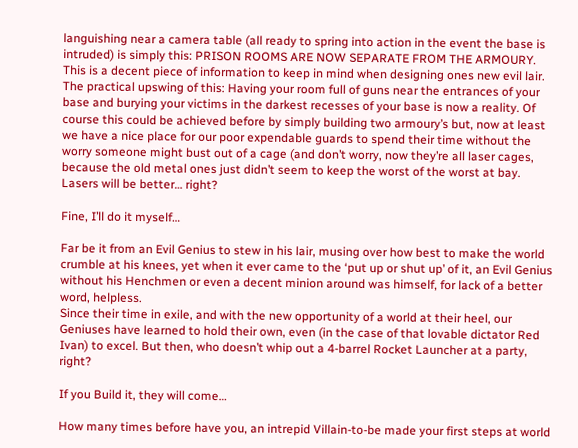languishing near a camera table (all ready to spring into action in the event the base is intruded) is simply this: PRISON ROOMS ARE NOW SEPARATE FROM THE ARMOURY.
This is a decent piece of information to keep in mind when designing ones new evil lair. The practical upswing of this: Having your room full of guns near the entrances of your base and burying your victims in the darkest recesses of your base is now a reality. Of course this could be achieved before by simply building two armoury’s but, now at least we have a nice place for our poor expendable guards to spend their time without the worry someone might bust out of a cage (and don’t worry, now they’re all laser cages, because the old metal ones just didn’t seem to keep the worst of the worst at bay. Lasers will be better… right?

Fine, I’ll do it myself…

Far be it from an Evil Genius to stew in his lair, musing over how best to make the world crumble at his knees, yet when it ever came to the ‘put up or shut up’ of it, an Evil Genius without his Henchmen or even a decent minion around was himself, for lack of a better word, helpless.
Since their time in exile, and with the new opportunity of a world at their heel, our Geniuses have learned to hold their own, even (in the case of that lovable dictator Red Ivan) to excel. But then, who doesn’t whip out a 4-barrel Rocket Launcher at a party, right?

If you Build it, they will come…

How many times before have you, an intrepid Villain-to-be made your first steps at world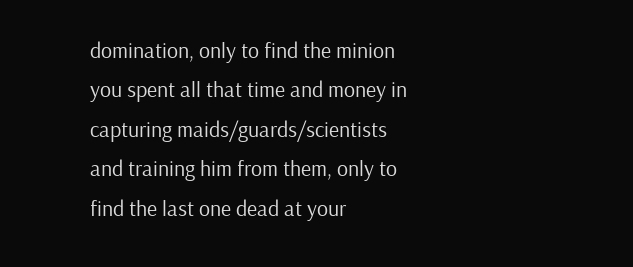domination, only to find the minion you spent all that time and money in capturing maids/guards/scientists and training him from them, only to find the last one dead at your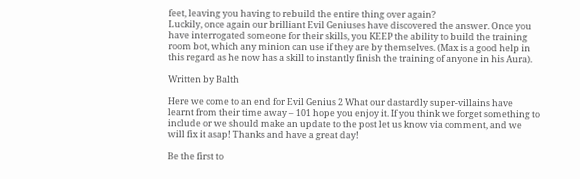feet, leaving you having to rebuild the entire thing over again?
Luckily, once again our brilliant Evil Geniuses have discovered the answer. Once you have interrogated someone for their skills, you KEEP the ability to build the training room bot, which any minion can use if they are by themselves. (Max is a good help in this regard as he now has a skill to instantly finish the training of anyone in his Aura).

Written by Balth

Here we come to an end for Evil Genius 2 What our dastardly super-villains have learnt from their time away – 101 hope you enjoy it. If you think we forget something to include or we should make an update to the post let us know via comment, and we will fix it asap! Thanks and have a great day!

Be the first to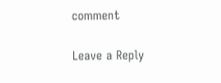comment

Leave a Reply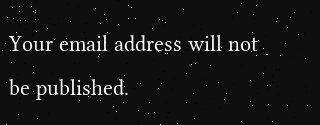Your email address will not be published.